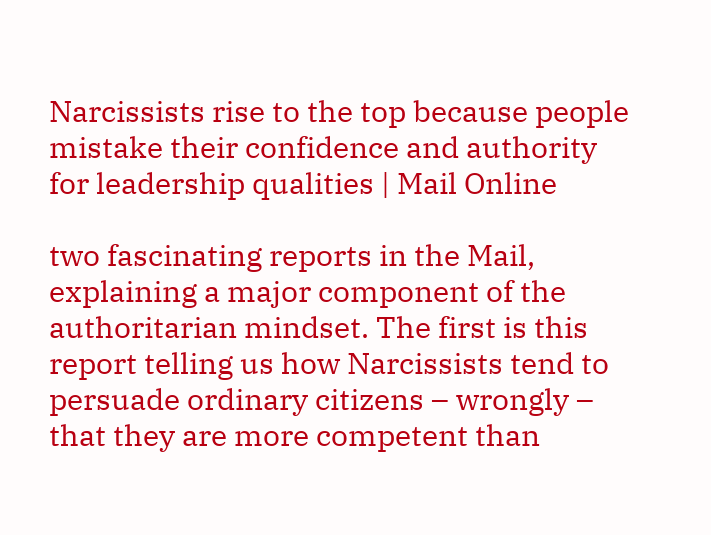Narcissists rise to the top because people mistake their confidence and authority for leadership qualities | Mail Online

two fascinating reports in the Mail, explaining a major component of the authoritarian mindset. The first is this report telling us how Narcissists tend to persuade ordinary citizens – wrongly – that they are more competent than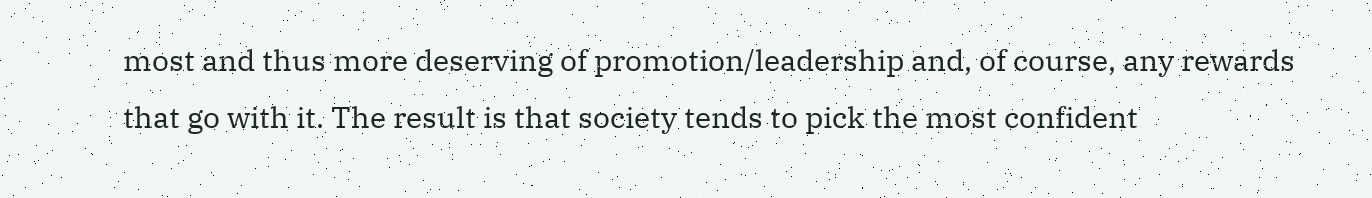most and thus more deserving of promotion/leadership and, of course, any rewards that go with it. The result is that society tends to pick the most confident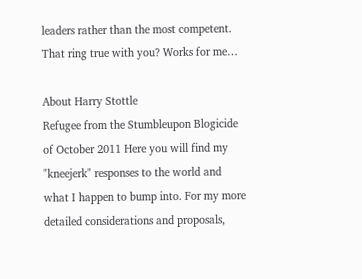leaders rather than the most competent. That ring true with you? Works for me…

About Harry Stottle
Refugee from the Stumbleupon Blogicide of October 2011 Here you will find my "kneejerk" responses to the world and what I happen to bump into. For my more detailed considerations and proposals,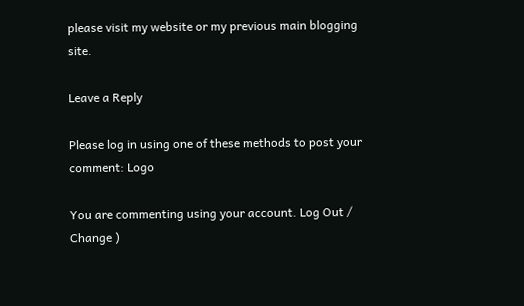please visit my website or my previous main blogging site.

Leave a Reply

Please log in using one of these methods to post your comment: Logo

You are commenting using your account. Log Out /  Change )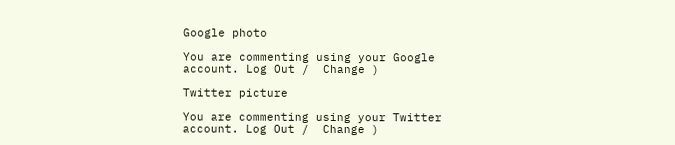Google photo

You are commenting using your Google account. Log Out /  Change )

Twitter picture

You are commenting using your Twitter account. Log Out /  Change )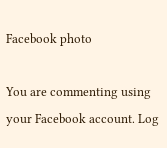Facebook photo

You are commenting using your Facebook account. Log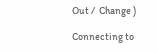Out /  Change )

Connecting to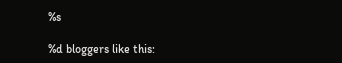%s

%d bloggers like this: